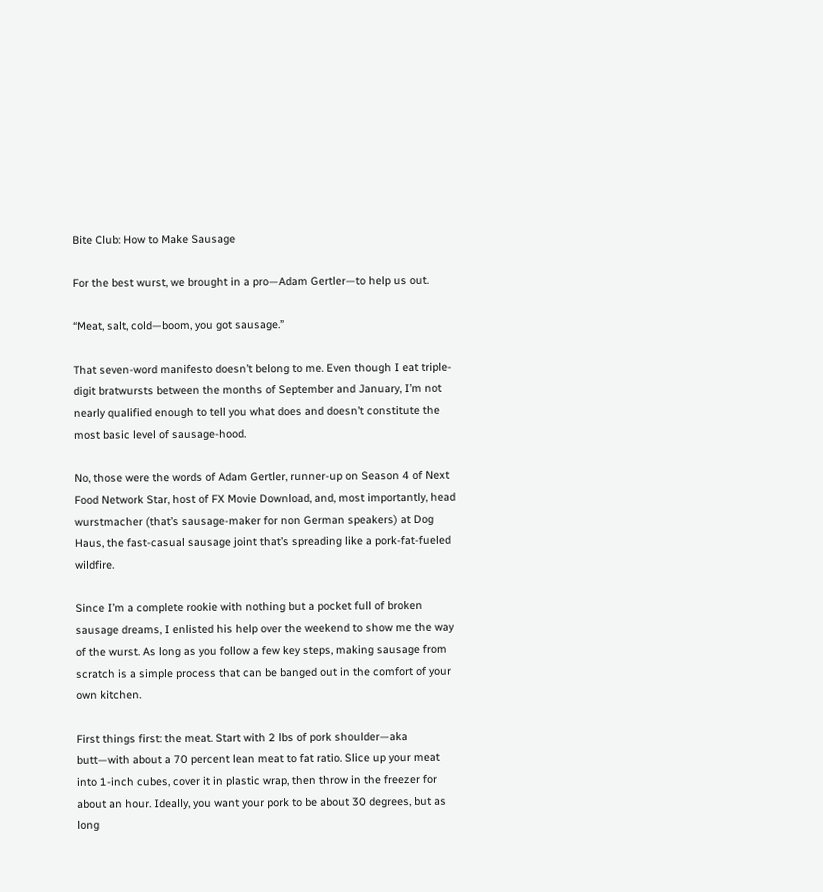Bite Club: How to Make Sausage

For the best wurst, we brought in a pro—Adam Gertler—to help us out.

“Meat, salt, cold—boom, you got sausage.”

That seven-word manifesto doesn’t belong to me. Even though I eat triple-digit bratwursts between the months of September and January, I’m not nearly qualified enough to tell you what does and doesn’t constitute the most basic level of sausage-hood.

No, those were the words of Adam Gertler, runner-up on Season 4 of Next Food Network Star, host of FX Movie Download, and, most importantly, head wurstmacher (that’s sausage-maker for non German speakers) at Dog Haus, the fast-casual sausage joint that’s spreading like a pork-fat-fueled wildfire.

Since I’m a complete rookie with nothing but a pocket full of broken sausage dreams, I enlisted his help over the weekend to show me the way of the wurst. As long as you follow a few key steps, making sausage from scratch is a simple process that can be banged out in the comfort of your own kitchen.

First things first: the meat. Start with 2 lbs of pork shoulder—aka butt—with about a 70 percent lean meat to fat ratio. Slice up your meat into 1-inch cubes, cover it in plastic wrap, then throw in the freezer for about an hour. Ideally, you want your pork to be about 30 degrees, but as long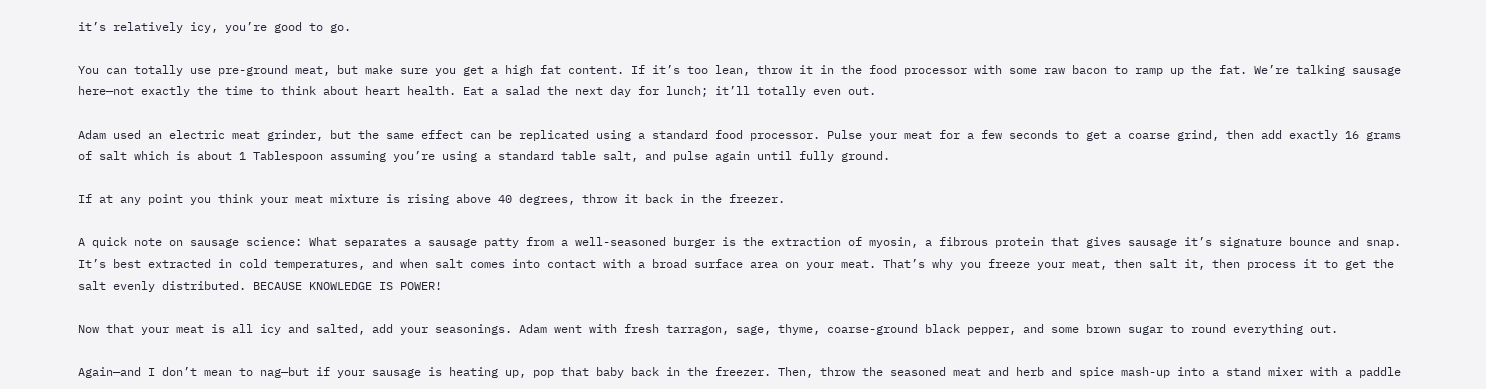it’s relatively icy, you’re good to go.

You can totally use pre-ground meat, but make sure you get a high fat content. If it’s too lean, throw it in the food processor with some raw bacon to ramp up the fat. We’re talking sausage here—not exactly the time to think about heart health. Eat a salad the next day for lunch; it’ll totally even out.

Adam used an electric meat grinder, but the same effect can be replicated using a standard food processor. Pulse your meat for a few seconds to get a coarse grind, then add exactly 16 grams of salt which is about 1 Tablespoon assuming you’re using a standard table salt, and pulse again until fully ground.

If at any point you think your meat mixture is rising above 40 degrees, throw it back in the freezer.

A quick note on sausage science: What separates a sausage patty from a well-seasoned burger is the extraction of myosin, a fibrous protein that gives sausage it’s signature bounce and snap. It’s best extracted in cold temperatures, and when salt comes into contact with a broad surface area on your meat. That’s why you freeze your meat, then salt it, then process it to get the salt evenly distributed. BECAUSE KNOWLEDGE IS POWER!

Now that your meat is all icy and salted, add your seasonings. Adam went with fresh tarragon, sage, thyme, coarse-ground black pepper, and some brown sugar to round everything out.

Again—and I don’t mean to nag—but if your sausage is heating up, pop that baby back in the freezer. Then, throw the seasoned meat and herb and spice mash-up into a stand mixer with a paddle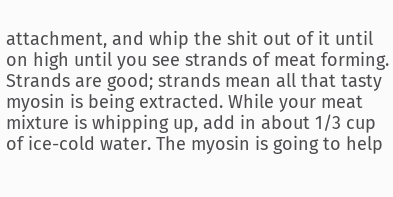attachment, and whip the shit out of it until on high until you see strands of meat forming. Strands are good; strands mean all that tasty myosin is being extracted. While your meat mixture is whipping up, add in about 1/3 cup of ice-cold water. The myosin is going to help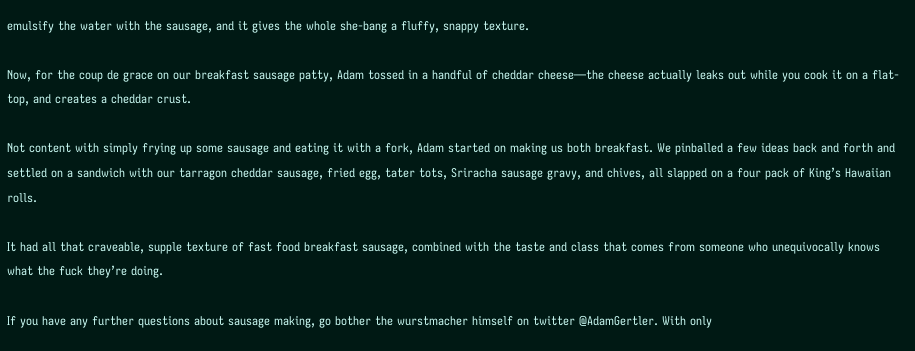emulsify the water with the sausage, and it gives the whole she-bang a fluffy, snappy texture.

Now, for the coup de grace on our breakfast sausage patty, Adam tossed in a handful of cheddar cheese—the cheese actually leaks out while you cook it on a flat-top, and creates a cheddar crust.

Not content with simply frying up some sausage and eating it with a fork, Adam started on making us both breakfast. We pinballed a few ideas back and forth and settled on a sandwich with our tarragon cheddar sausage, fried egg, tater tots, Sriracha sausage gravy, and chives, all slapped on a four pack of King’s Hawaiian rolls.

It had all that craveable, supple texture of fast food breakfast sausage, combined with the taste and class that comes from someone who unequivocally knows what the fuck they’re doing.

If you have any further questions about sausage making, go bother the wurstmacher himself on twitter @AdamGertler. With only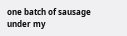one batch of sausage under my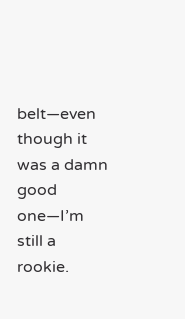belt—even though it was a damn good one—I’m still a rookie.